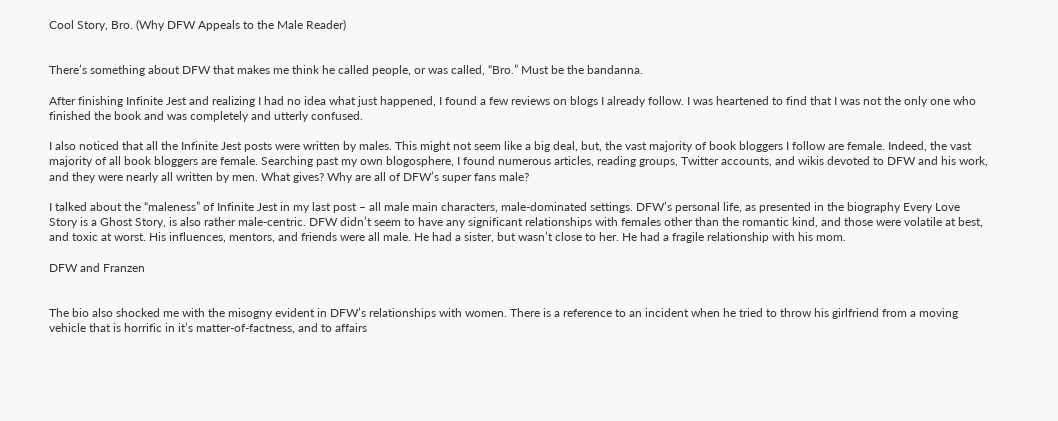Cool Story, Bro. (Why DFW Appeals to the Male Reader)


There’s something about DFW that makes me think he called people, or was called, “Bro.” Must be the bandanna.

After finishing Infinite Jest and realizing I had no idea what just happened, I found a few reviews on blogs I already follow. I was heartened to find that I was not the only one who finished the book and was completely and utterly confused.

I also noticed that all the Infinite Jest posts were written by males. This might not seem like a big deal, but, the vast majority of book bloggers I follow are female. Indeed, the vast majority of all book bloggers are female. Searching past my own blogosphere, I found numerous articles, reading groups, Twitter accounts, and wikis devoted to DFW and his work, and they were nearly all written by men. What gives? Why are all of DFW’s super fans male?

I talked about the “maleness” of Infinite Jest in my last post – all male main characters, male-dominated settings. DFW’s personal life, as presented in the biography Every Love Story is a Ghost Story, is also rather male-centric. DFW didn’t seem to have any significant relationships with females other than the romantic kind, and those were volatile at best, and toxic at worst. His influences, mentors, and friends were all male. He had a sister, but wasn’t close to her. He had a fragile relationship with his mom.

DFW and Franzen


The bio also shocked me with the misogny evident in DFW’s relationships with women. There is a reference to an incident when he tried to throw his girlfriend from a moving vehicle that is horrific in it’s matter-of-factness, and to affairs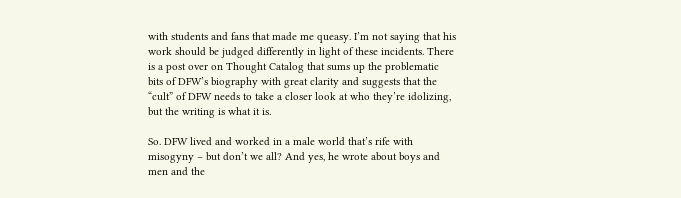with students and fans that made me queasy. I’m not saying that his work should be judged differently in light of these incidents. There is a post over on Thought Catalog that sums up the problematic bits of DFW’s biography with great clarity and suggests that the “cult” of DFW needs to take a closer look at who they’re idolizing, but the writing is what it is.

So. DFW lived and worked in a male world that’s rife with misogyny – but don’t we all? And yes, he wrote about boys and men and the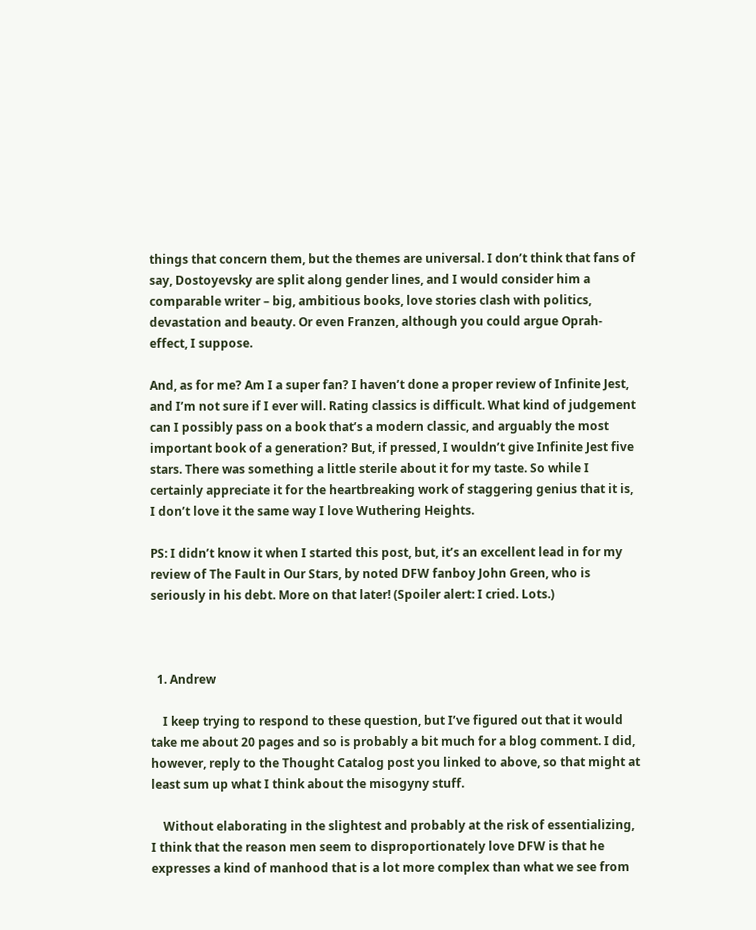things that concern them, but the themes are universal. I don’t think that fans of say, Dostoyevsky are split along gender lines, and I would consider him a comparable writer – big, ambitious books, love stories clash with politics, devastation and beauty. Or even Franzen, although you could argue Oprah-effect, I suppose.

And, as for me? Am I a super fan? I haven’t done a proper review of Infinite Jest, and I’m not sure if I ever will. Rating classics is difficult. What kind of judgement can I possibly pass on a book that’s a modern classic, and arguably the most important book of a generation? But, if pressed, I wouldn’t give Infinite Jest five stars. There was something a little sterile about it for my taste. So while I certainly appreciate it for the heartbreaking work of staggering genius that it is, I don’t love it the same way I love Wuthering Heights.

PS: I didn’t know it when I started this post, but, it’s an excellent lead in for my review of The Fault in Our Stars, by noted DFW fanboy John Green, who is seriously in his debt. More on that later! (Spoiler alert: I cried. Lots.)



  1. Andrew

    I keep trying to respond to these question, but I’ve figured out that it would take me about 20 pages and so is probably a bit much for a blog comment. I did, however, reply to the Thought Catalog post you linked to above, so that might at least sum up what I think about the misogyny stuff.

    Without elaborating in the slightest and probably at the risk of essentializing, I think that the reason men seem to disproportionately love DFW is that he expresses a kind of manhood that is a lot more complex than what we see from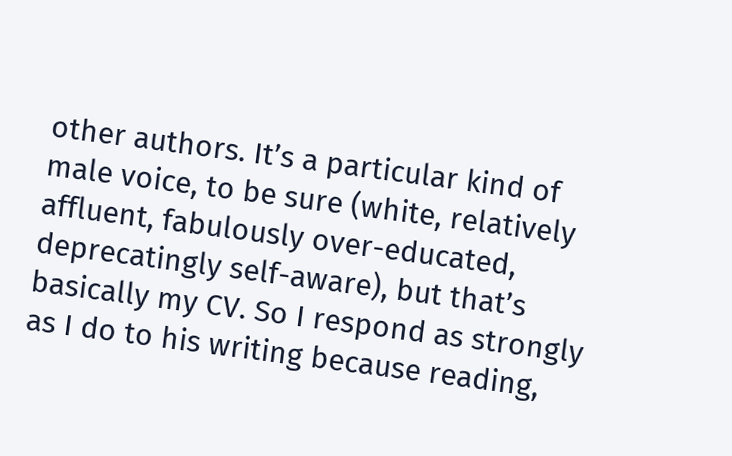other authors. It’s a particular kind of male voice, to be sure (white, relatively affluent, fabulously over-educated, deprecatingly self-aware), but that’s basically my CV. So I respond as strongly as I do to his writing because reading,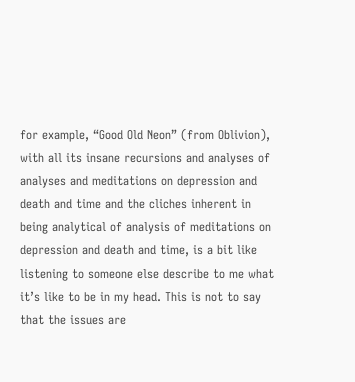for example, “Good Old Neon” (from Oblivion), with all its insane recursions and analyses of analyses and meditations on depression and death and time and the cliches inherent in being analytical of analysis of meditations on depression and death and time, is a bit like listening to someone else describe to me what it’s like to be in my head. This is not to say that the issues are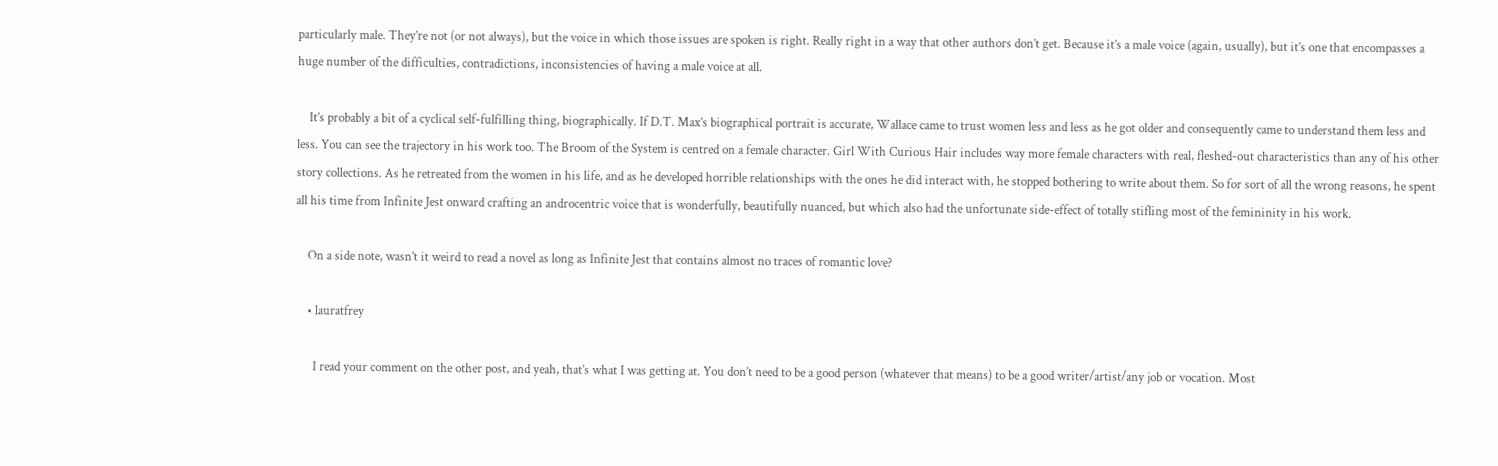particularly male. They’re not (or not always), but the voice in which those issues are spoken is right. Really right in a way that other authors don’t get. Because it’s a male voice (again, usually), but it’s one that encompasses a huge number of the difficulties, contradictions, inconsistencies of having a male voice at all.

    It’s probably a bit of a cyclical self-fulfilling thing, biographically. If D.T. Max’s biographical portrait is accurate, Wallace came to trust women less and less as he got older and consequently came to understand them less and less. You can see the trajectory in his work too. The Broom of the System is centred on a female character. Girl With Curious Hair includes way more female characters with real, fleshed-out characteristics than any of his other story collections. As he retreated from the women in his life, and as he developed horrible relationships with the ones he did interact with, he stopped bothering to write about them. So for sort of all the wrong reasons, he spent all his time from Infinite Jest onward crafting an androcentric voice that is wonderfully, beautifully nuanced, but which also had the unfortunate side-effect of totally stifling most of the femininity in his work.

    On a side note, wasn’t it weird to read a novel as long as Infinite Jest that contains almost no traces of romantic love?

    • lauratfrey

      I read your comment on the other post, and yeah, that’s what I was getting at. You don’t need to be a good person (whatever that means) to be a good writer/artist/any job or vocation. Most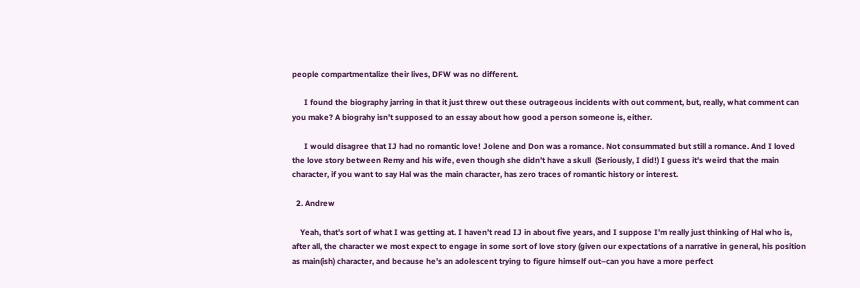people compartmentalize their lives, DFW was no different.

      I found the biography jarring in that it just threw out these outrageous incidents with out comment, but, really, what comment can you make? A biograhy isn’t supposed to an essay about how good a person someone is, either.

      I would disagree that IJ had no romantic love! Jolene and Don was a romance. Not consummated but still a romance. And I loved the love story between Remy and his wife, even though she didn’t have a skull  (Seriously, I did!) I guess it’s weird that the main character, if you want to say Hal was the main character, has zero traces of romantic history or interest.

  2. Andrew

    Yeah, that’s sort of what I was getting at. I haven’t read IJ in about five years, and I suppose I’m really just thinking of Hal who is, after all, the character we most expect to engage in some sort of love story (given our expectations of a narrative in general, his position as main(ish) character, and because he’s an adolescent trying to figure himself out–can you have a more perfect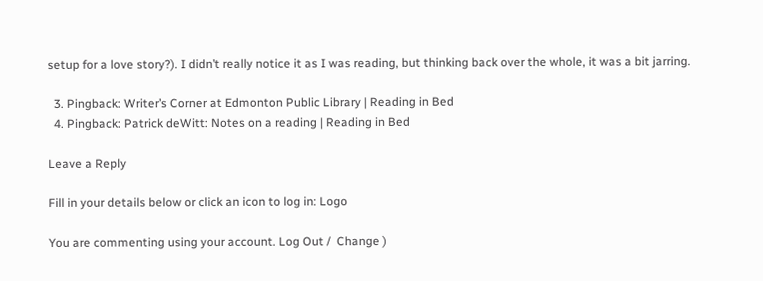setup for a love story?). I didn’t really notice it as I was reading, but thinking back over the whole, it was a bit jarring.

  3. Pingback: Writer’s Corner at Edmonton Public Library | Reading in Bed
  4. Pingback: Patrick deWitt: Notes on a reading | Reading in Bed

Leave a Reply

Fill in your details below or click an icon to log in: Logo

You are commenting using your account. Log Out /  Change )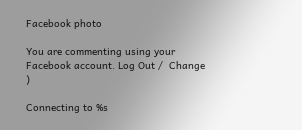Facebook photo

You are commenting using your Facebook account. Log Out /  Change )

Connecting to %s